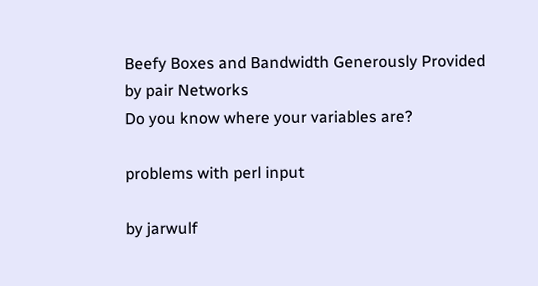Beefy Boxes and Bandwidth Generously Provided by pair Networks
Do you know where your variables are?

problems with perl input

by jarwulf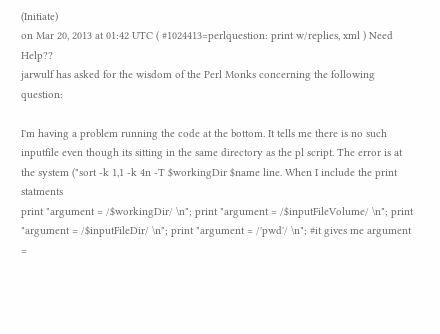(Initiate)
on Mar 20, 2013 at 01:42 UTC ( #1024413=perlquestion: print w/replies, xml ) Need Help??
jarwulf has asked for the wisdom of the Perl Monks concerning the following question:

I'm having a problem running the code at the bottom. It tells me there is no such inputfile even though its sitting in the same directory as the pl script. The error is at the system ("sort -k 1,1 -k 4n -T $workingDir $name line. When I include the print statments
print "argument = /$workingDir/ \n"; print "argument = /$inputFileVolume/ \n"; print "argument = /$inputFileDir/ \n"; print "argument = /'pwd'/ \n"; #it gives me argument =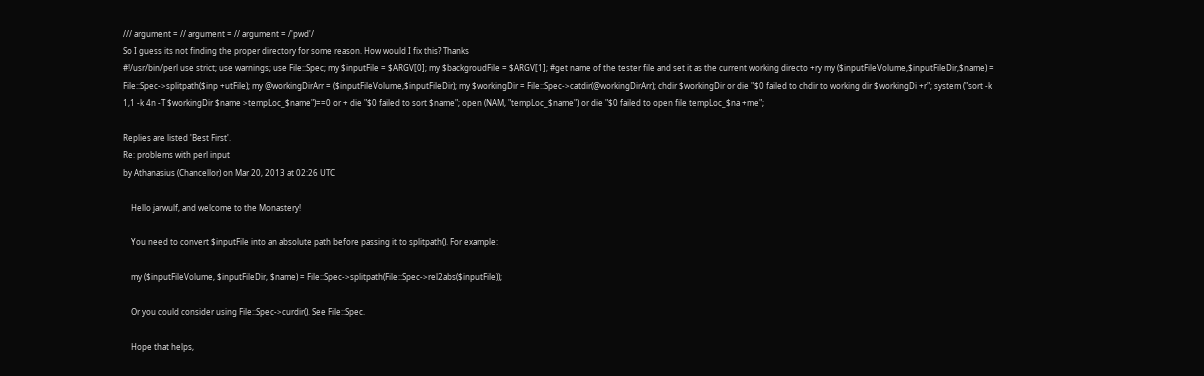/// argument = // argument = // argument = /'pwd'/
So I guess its not finding the proper directory for some reason. How would I fix this? Thanks
#!/usr/bin/perl use strict; use warnings; use File::Spec; my $inputFile = $ARGV[0]; my $backgroudFile = $ARGV[1]; #get name of the tester file and set it as the current working directo +ry my ($inputFileVolume,$inputFileDir,$name) = File::Spec->splitpath($inp +utFile); my @workingDirArr = ($inputFileVolume,$inputFileDir); my $workingDir = File::Spec->catdir(@workingDirArr); chdir $workingDir or die "$0 failed to chdir to working dir $workingDi +r"; system ("sort -k 1,1 -k 4n -T $workingDir $name >tempLoc_$name")==0 or + die "$0 failed to sort $name"; open (NAM, "tempLoc_$name") or die "$0 failed to open file tempLoc_$na +me";

Replies are listed 'Best First'.
Re: problems with perl input
by Athanasius (Chancellor) on Mar 20, 2013 at 02:26 UTC

    Hello jarwulf, and welcome to the Monastery!

    You need to convert $inputFile into an absolute path before passing it to splitpath(). For example:

    my ($inputFileVolume, $inputFileDir, $name) = File::Spec->splitpath(File::Spec->rel2abs($inputFile));

    Or you could consider using File::Spec->curdir(). See File::Spec.

    Hope that helps,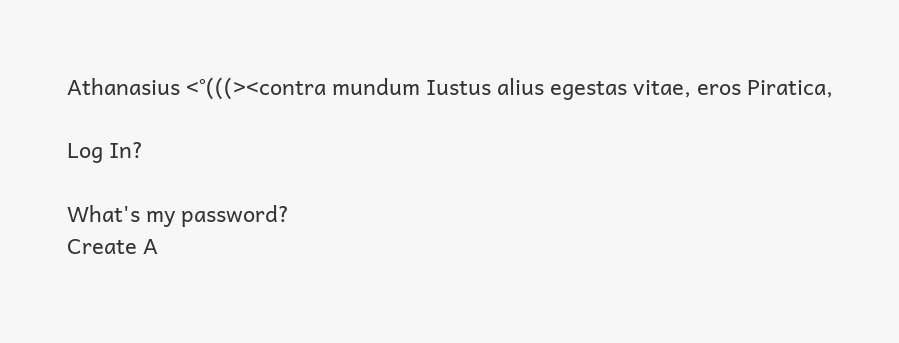Athanasius <°(((><contra mundum Iustus alius egestas vitae, eros Piratica,

Log In?

What's my password?
Create A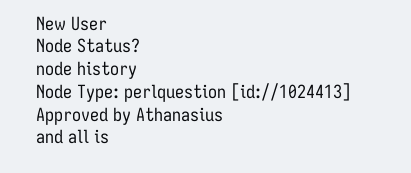New User
Node Status?
node history
Node Type: perlquestion [id://1024413]
Approved by Athanasius
and all is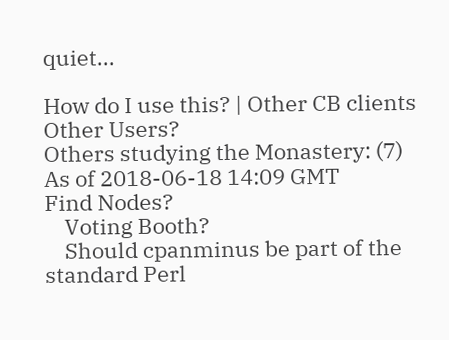quiet...

How do I use this? | Other CB clients
Other Users?
Others studying the Monastery: (7)
As of 2018-06-18 14:09 GMT
Find Nodes?
    Voting Booth?
    Should cpanminus be part of the standard Perl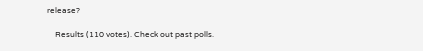release?

    Results (110 votes). Check out past polls.